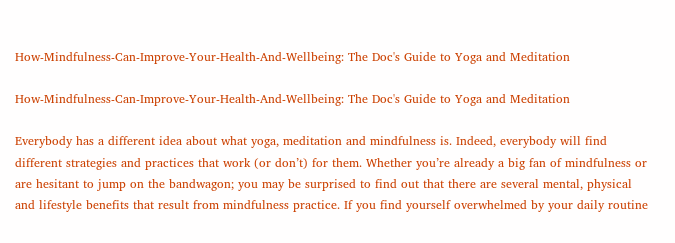How-Mindfulness-Can-Improve-Your-Health-And-Wellbeing: The Doc's Guide to Yoga and Meditation

How-Mindfulness-Can-Improve-Your-Health-And-Wellbeing: The Doc's Guide to Yoga and Meditation

Everybody has a different idea about what yoga, meditation and mindfulness is. Indeed, everybody will find different strategies and practices that work (or don’t) for them. Whether you’re already a big fan of mindfulness or are hesitant to jump on the bandwagon; you may be surprised to find out that there are several mental, physical and lifestyle benefits that result from mindfulness practice. If you find yourself overwhelmed by your daily routine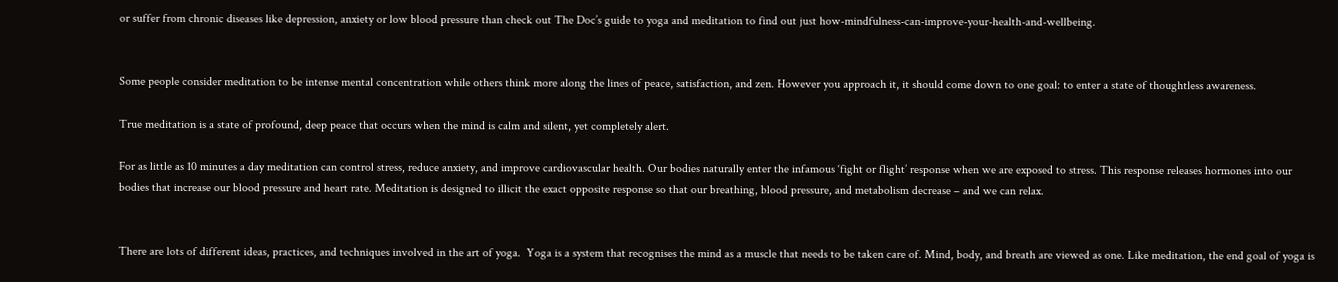or suffer from chronic diseases like depression, anxiety or low blood pressure than check out The Doc’s guide to yoga and meditation to find out just how-mindfulness-can-improve-your-health-and-wellbeing.


Some people consider meditation to be intense mental concentration while others think more along the lines of peace, satisfaction, and zen. However you approach it, it should come down to one goal: to enter a state of thoughtless awareness.

True meditation is a state of profound, deep peace that occurs when the mind is calm and silent, yet completely alert.

For as little as 10 minutes a day meditation can control stress, reduce anxiety, and improve cardiovascular health. Our bodies naturally enter the infamous ‘fight or flight’ response when we are exposed to stress. This response releases hormones into our bodies that increase our blood pressure and heart rate. Meditation is designed to illicit the exact opposite response so that our breathing, blood pressure, and metabolism decrease – and we can relax.


There are lots of different ideas, practices, and techniques involved in the art of yoga.  Yoga is a system that recognises the mind as a muscle that needs to be taken care of. Mind, body, and breath are viewed as one. Like meditation, the end goal of yoga is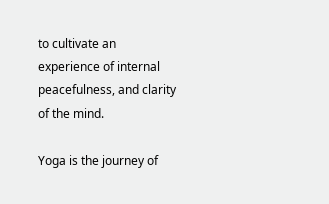to cultivate an experience of internal peacefulness, and clarity of the mind.

Yoga is the journey of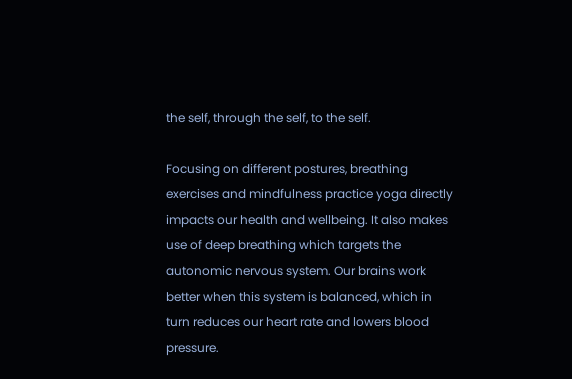the self, through the self, to the self.

Focusing on different postures, breathing exercises and mindfulness practice yoga directly impacts our health and wellbeing. It also makes use of deep breathing which targets the autonomic nervous system. Our brains work better when this system is balanced, which in turn reduces our heart rate and lowers blood pressure.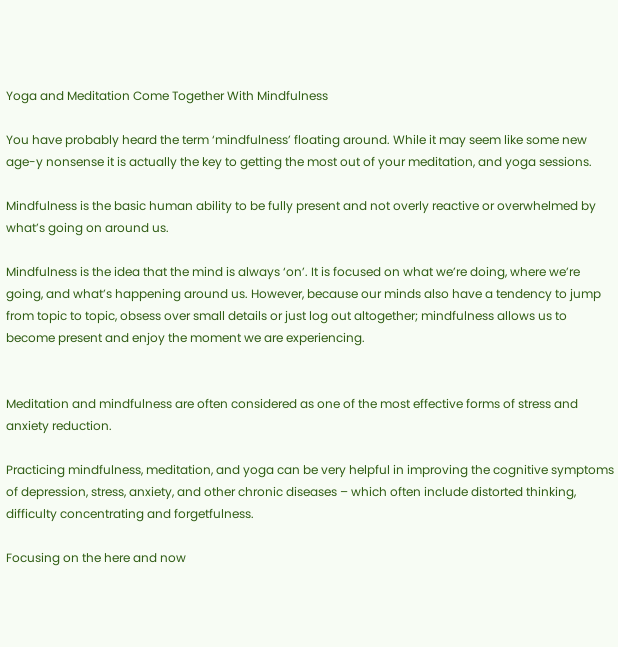Yoga and Meditation Come Together With Mindfulness

You have probably heard the term ‘mindfulness’ floating around. While it may seem like some new age-y nonsense it is actually the key to getting the most out of your meditation, and yoga sessions.

Mindfulness is the basic human ability to be fully present and not overly reactive or overwhelmed by what’s going on around us.

Mindfulness is the idea that the mind is always ‘on’. It is focused on what we’re doing, where we’re going, and what’s happening around us. However, because our minds also have a tendency to jump from topic to topic, obsess over small details or just log out altogether; mindfulness allows us to become present and enjoy the moment we are experiencing.


Meditation and mindfulness are often considered as one of the most effective forms of stress and anxiety reduction.

Practicing mindfulness, meditation, and yoga can be very helpful in improving the cognitive symptoms of depression, stress, anxiety, and other chronic diseases – which often include distorted thinking, difficulty concentrating and forgetfulness.

Focusing on the here and now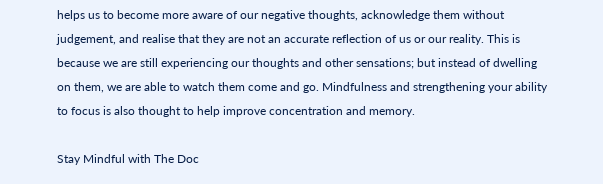helps us to become more aware of our negative thoughts, acknowledge them without judgement, and realise that they are not an accurate reflection of us or our reality. This is because we are still experiencing our thoughts and other sensations; but instead of dwelling on them, we are able to watch them come and go. Mindfulness and strengthening your ability to focus is also thought to help improve concentration and memory.

Stay Mindful with The Doc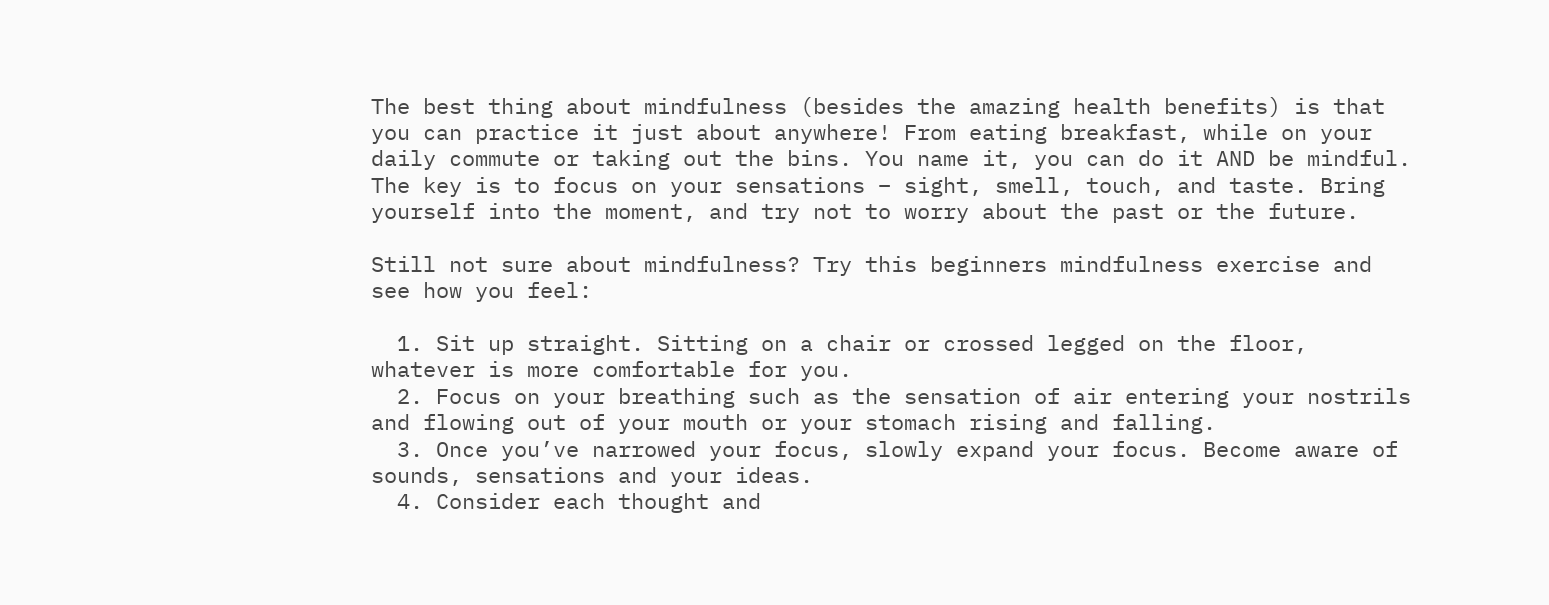The best thing about mindfulness (besides the amazing health benefits) is that you can practice it just about anywhere! From eating breakfast, while on your daily commute or taking out the bins. You name it, you can do it AND be mindful. The key is to focus on your sensations – sight, smell, touch, and taste. Bring yourself into the moment, and try not to worry about the past or the future.

Still not sure about mindfulness? Try this beginners mindfulness exercise and see how you feel:

  1. Sit up straight. Sitting on a chair or crossed legged on the floor, whatever is more comfortable for you.
  2. Focus on your breathing such as the sensation of air entering your nostrils and flowing out of your mouth or your stomach rising and falling.
  3. Once you’ve narrowed your focus, slowly expand your focus. Become aware of sounds, sensations and your ideas.
  4. Consider each thought and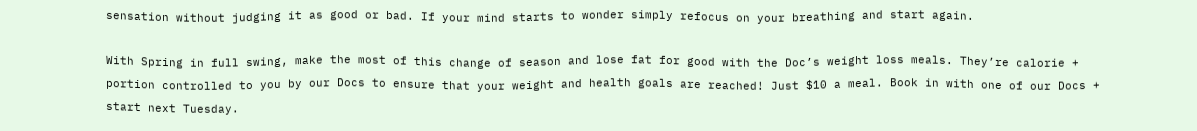sensation without judging it as good or bad. If your mind starts to wonder simply refocus on your breathing and start again.

With Spring in full swing, make the most of this change of season and lose fat for good with the Doc’s weight loss meals. They’re calorie + portion controlled to you by our Docs to ensure that your weight and health goals are reached! Just $10 a meal. Book in with one of our Docs + start next Tuesday.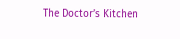The Doctor’s Kitchen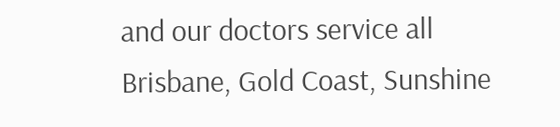and our doctors service all Brisbane, Gold Coast, Sunshine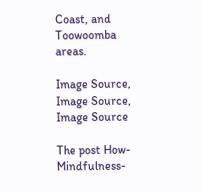Coast, and Toowoomba areas.

Image Source, Image Source, Image Source

The post How-Mindfulness-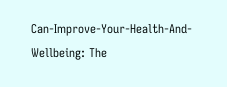Can-Improve-Your-Health-And-Wellbeing: The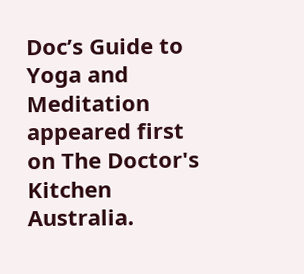Doc’s Guide to Yoga and Meditation appeared first on The Doctor's Kitchen Australia.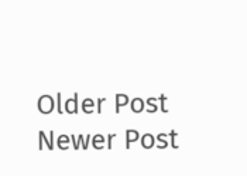Older Post Newer Post